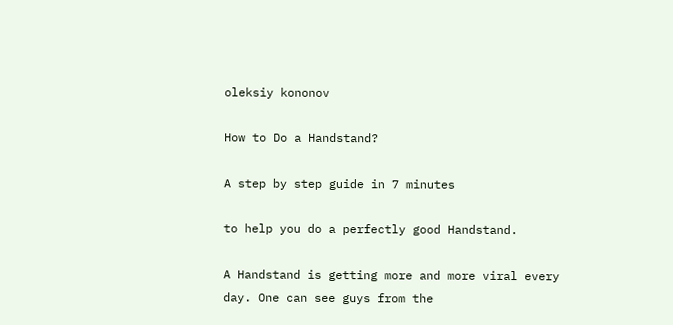oleksiy kononov

How to Do a Handstand?

A step by step guide in 7 minutes

to help you do a perfectly good Handstand.

A Handstand is getting more and more viral every day. One can see guys from the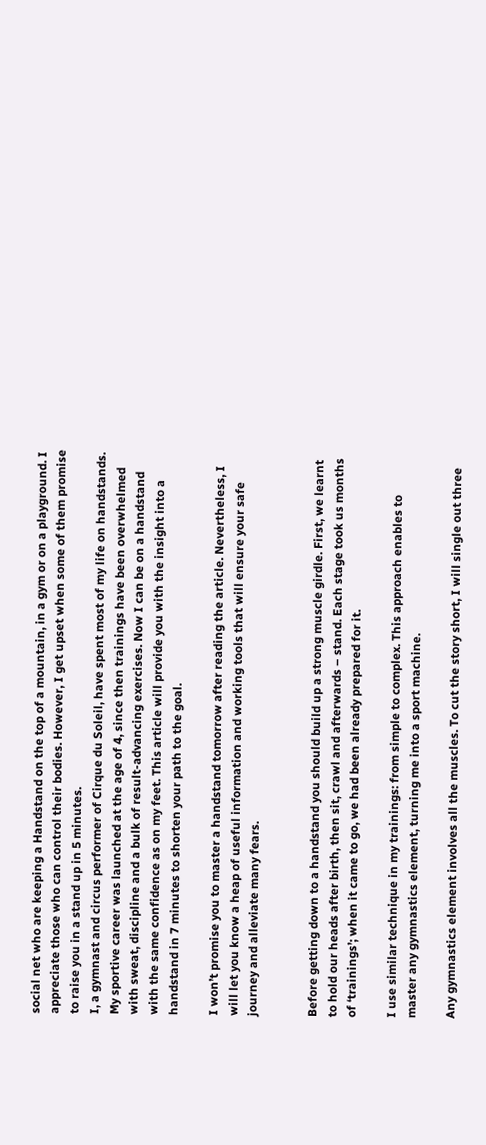social net who are keeping a Handstand on the top of a mountain, in a gym or on a playground. I appreciate those who can control their bodies. However, I get upset when some of them promise to raise you in a stand up in 5 minutes.
I, a gymnast and circus performer of Cirque du Soleil, have spent most of my life on handstands. My sportive career was launched at the age of 4, since then trainings have been overwhelmed with sweat, discipline and a bulk of result-advancing exercises. Now I can be on a handstand with the same confidence as on my feet. This article will provide you with the insight into a handstand in 7 minutes to shorten your path to the goal.

I won’t promise you to master a handstand tomorrow after reading the article. Nevertheless, I will let you know a heap of useful information and working tools that will ensure your safe journey and alleviate many fears.


Before getting down to a handstand you should build up a strong muscle girdle. First, we learnt to hold our heads after birth, then sit, crawl and afterwards – stand. Each stage took us months of ‘trainings’; when it came to go, we had been already prepared for it.

I use similar technique in my trainings: from simple to complex. This approach enables to master any gymnastics element, turning me into a sport machine.

Any gymnastics element involves all the muscles. To cut the story short, I will single out three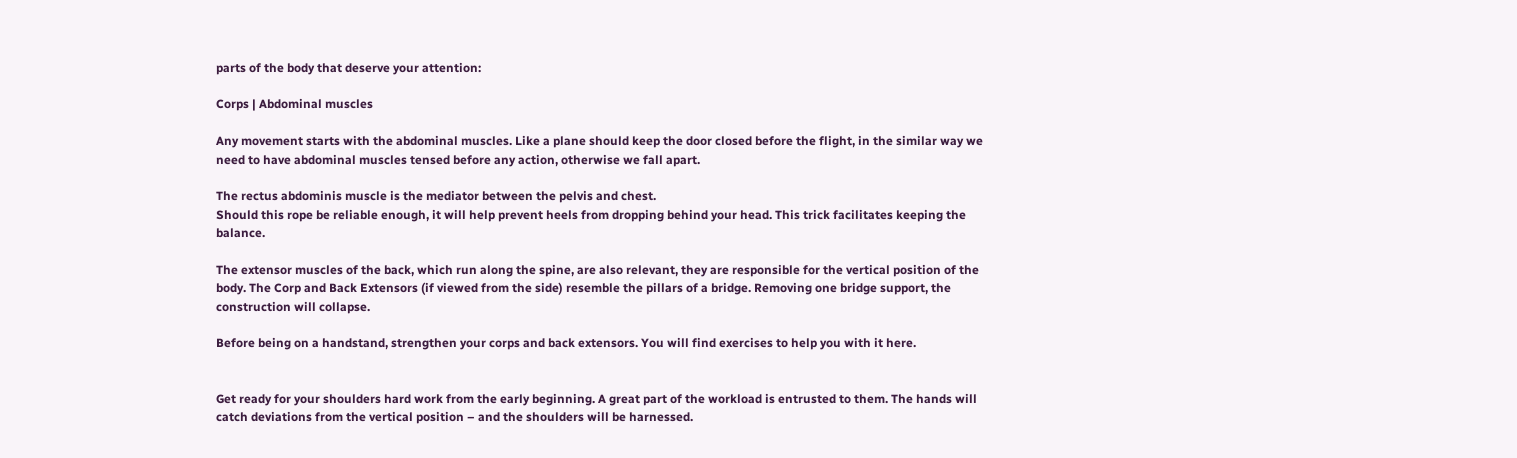parts of the body that deserve your attention:

Corps | Abdominal muscles

Any movement starts with the abdominal muscles. Like a plane should keep the door closed before the flight, in the similar way we need to have abdominal muscles tensed before any action, otherwise we fall apart.

The rectus abdominis muscle is the mediator between the pelvis and chest.
Should this rope be reliable enough, it will help prevent heels from dropping behind your head. This trick facilitates keeping the balance.

The extensor muscles of the back, which run along the spine, are also relevant, they are responsible for the vertical position of the body. The Corp and Back Extensors (if viewed from the side) resemble the pillars of a bridge. Removing one bridge support, the construction will collapse.

Before being on a handstand, strengthen your corps and back extensors. You will find exercises to help you with it here.


Get ready for your shoulders hard work from the early beginning. A great part of the workload is entrusted to them. The hands will catch deviations from the vertical position – and the shoulders will be harnessed.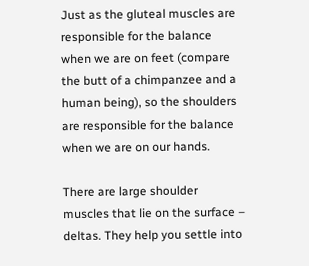Just as the gluteal muscles are responsible for the balance when we are on feet (compare the butt of a chimpanzee and a human being), so the shoulders are responsible for the balance when we are on our hands.

There are large shoulder muscles that lie on the surface – deltas. They help you settle into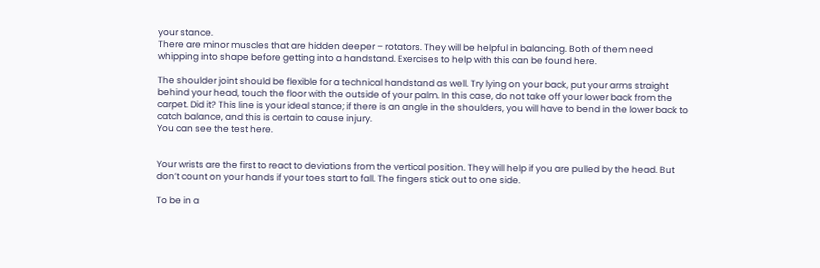your stance.
There are minor muscles that are hidden deeper – rotators. They will be helpful in balancing. Both of them need whipping into shape before getting into a handstand. Exercises to help with this can be found here.

The shoulder joint should be flexible for a technical handstand as well. Try lying on your back, put your arms straight behind your head, touch the floor with the outside of your palm. In this case, do not take off your lower back from the carpet. Did it? This line is your ideal stance; if there is an angle in the shoulders, you will have to bend in the lower back to catch balance, and this is certain to cause injury.
You can see the test here.


Your wrists are the first to react to deviations from the vertical position. They will help if you are pulled by the head. But don’t count on your hands if your toes start to fall. The fingers stick out to one side.

To be in a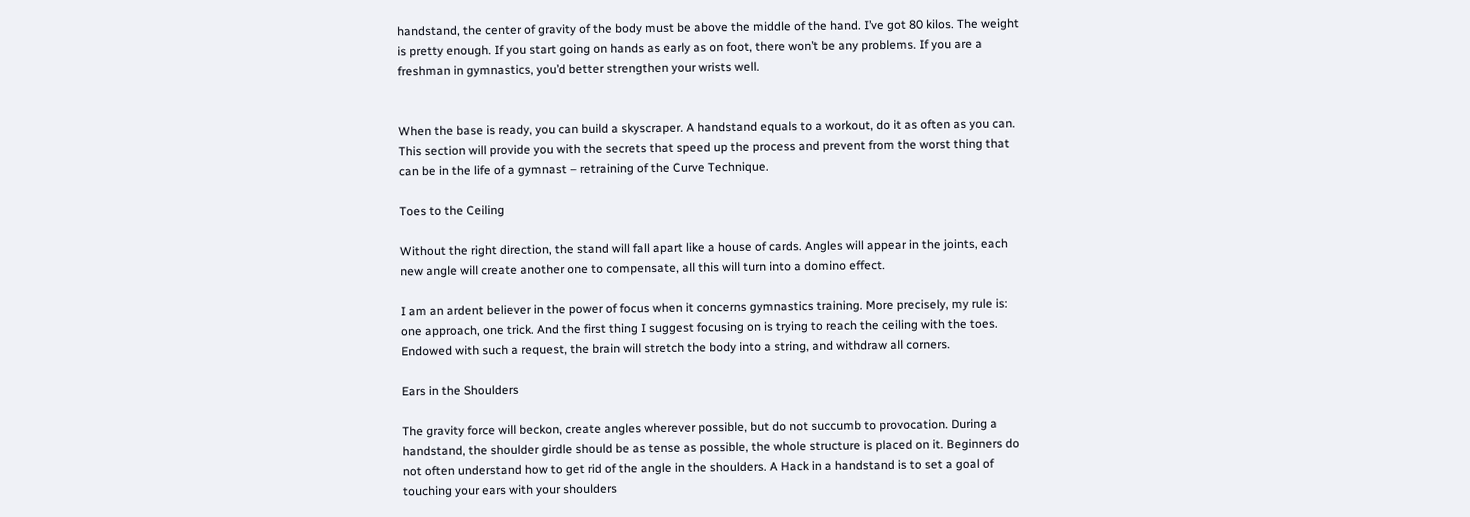handstand, the center of gravity of the body must be above the middle of the hand. I’ve got 80 kilos. The weight is pretty enough. If you start going on hands as early as on foot, there won’t be any problems. If you are a freshman in gymnastics, you’d better strengthen your wrists well.


When the base is ready, you can build a skyscraper. A handstand equals to a workout, do it as often as you can. This section will provide you with the secrets that speed up the process and prevent from the worst thing that can be in the life of a gymnast – retraining of the Curve Technique.

Toes to the Ceiling

Without the right direction, the stand will fall apart like a house of cards. Angles will appear in the joints, each new angle will create another one to compensate, all this will turn into a domino effect.

I am an ardent believer in the power of focus when it concerns gymnastics training. More precisely, my rule is: one approach, one trick. And the first thing I suggest focusing on is trying to reach the ceiling with the toes. Endowed with such a request, the brain will stretch the body into a string, and withdraw all corners.

Ears in the Shoulders

The gravity force will beckon, create angles wherever possible, but do not succumb to provocation. During a handstand, the shoulder girdle should be as tense as possible, the whole structure is placed on it. Beginners do not often understand how to get rid of the angle in the shoulders. A Hack in a handstand is to set a goal of touching your ears with your shoulders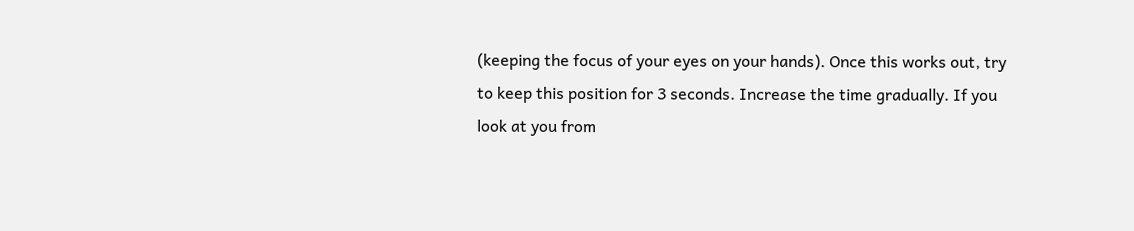(keeping the focus of your eyes on your hands). Once this works out, try to keep this position for 3 seconds. Increase the time gradually. If you look at you from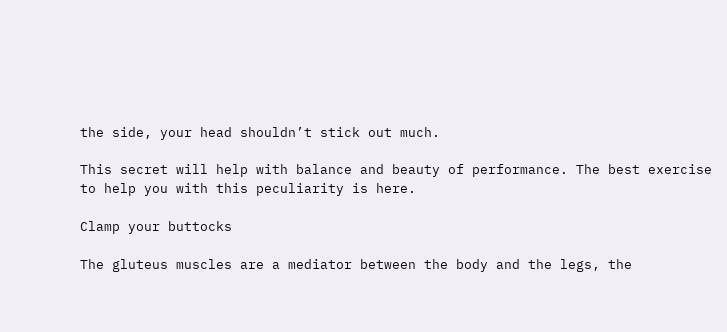the side, your head shouldn’t stick out much.

This secret will help with balance and beauty of performance. The best exercise to help you with this peculiarity is here.

Clamp your buttocks

The gluteus muscles are a mediator between the body and the legs, the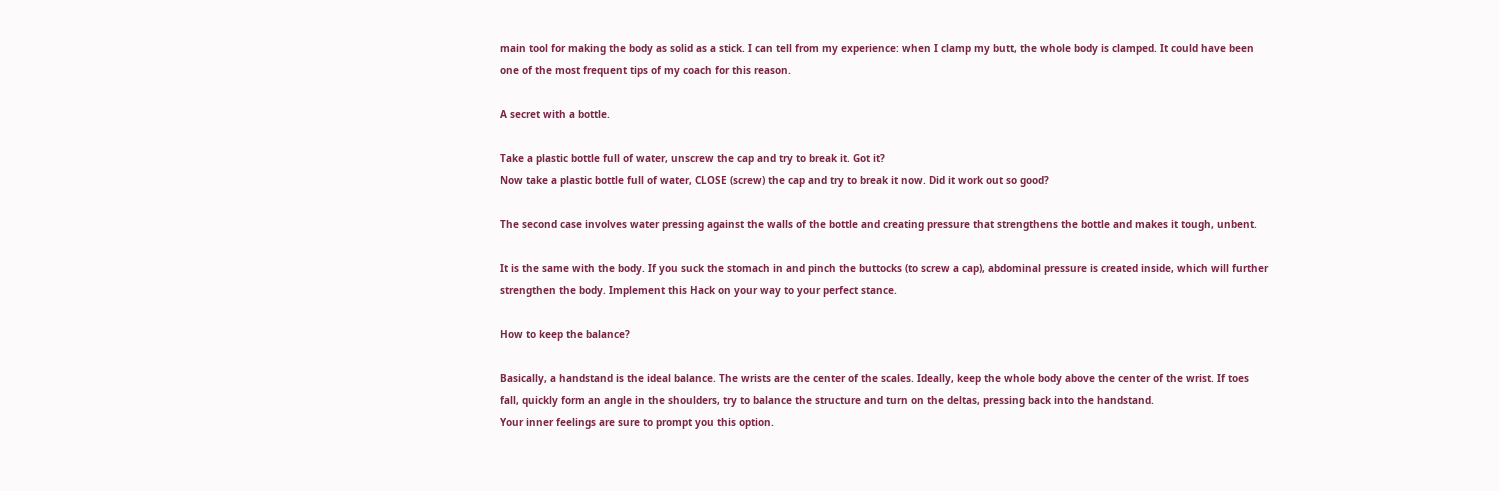main tool for making the body as solid as a stick. I can tell from my experience: when I clamp my butt, the whole body is clamped. It could have been one of the most frequent tips of my coach for this reason.

A secret with a bottle.

Take a plastic bottle full of water, unscrew the cap and try to break it. Got it?
Now take a plastic bottle full of water, CLOSE (screw) the cap and try to break it now. Did it work out so good?

The second case involves water pressing against the walls of the bottle and creating pressure that strengthens the bottle and makes it tough, unbent.

It is the same with the body. If you suck the stomach in and pinch the buttocks (to screw a cap), abdominal pressure is created inside, which will further strengthen the body. Implement this Hack on your way to your perfect stance.

How to keep the balance?

Basically, a handstand is the ideal balance. The wrists are the center of the scales. Ideally, keep the whole body above the center of the wrist. If toes fall, quickly form an angle in the shoulders, try to balance the structure and turn on the deltas, pressing back into the handstand.
Your inner feelings are sure to prompt you this option.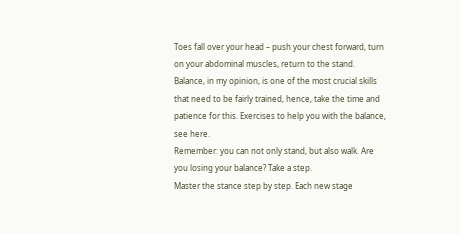Toes fall over your head – push your chest forward, turn on your abdominal muscles, return to the stand. Balance, in my opinion, is one of the most crucial skills that need to be fairly trained, hence, take the time and patience for this. Exercises to help you with the balance, see here.
Remember: you can not only stand, but also walk. Are you losing your balance? Take a step.
Master the stance step by step. Each new stage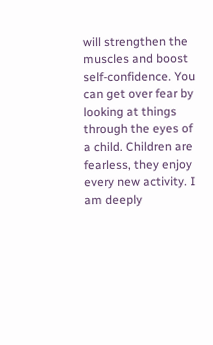will strengthen the muscles and boost self-confidence. You can get over fear by looking at things through the eyes of a child. Children are fearless, they enjoy every new activity. I am deeply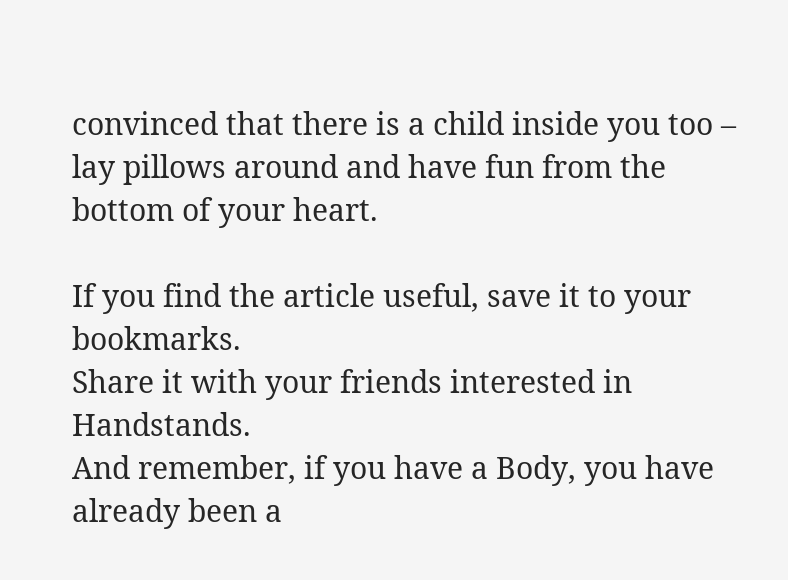convinced that there is a child inside you too – lay pillows around and have fun from the bottom of your heart.

If you find the article useful, save it to your bookmarks.
Share it with your friends interested in Handstands.
And remember, if you have a Body, you have already been a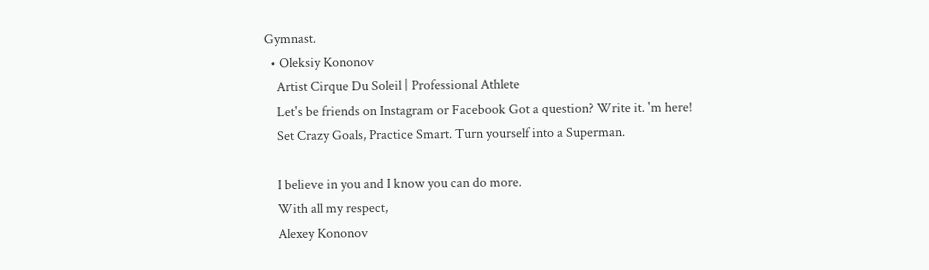Gymnast.
  • Oleksiy Kononov
    Artist Cirque Du Soleil | Professional Athlete
    Let's be friends on Instagram or Facebook Got a question? Write it. 'm here!
    Set Crazy Goals, Practice Smart. Turn yourself into a Superman.

    I believe in you and I know you can do more.
    With all my respect,
    Alexey Kononov